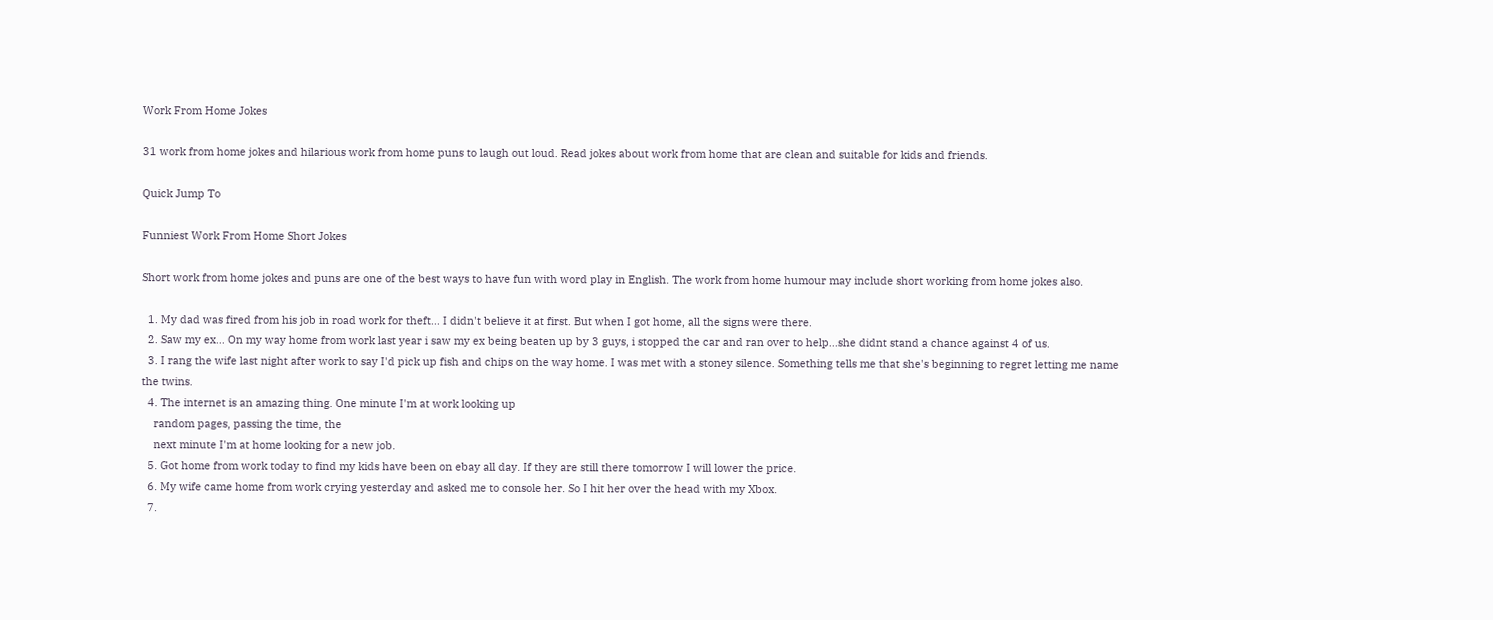Work From Home Jokes

31 work from home jokes and hilarious work from home puns to laugh out loud. Read jokes about work from home that are clean and suitable for kids and friends.

Quick Jump To

Funniest Work From Home Short Jokes

Short work from home jokes and puns are one of the best ways to have fun with word play in English. The work from home humour may include short working from home jokes also.

  1. My dad was fired from his job in road work for theft... I didn't believe it at first. But when I got home, all the signs were there.
  2. Saw my ex... On my way home from work last year i saw my ex being beaten up by 3 guys, i stopped the car and ran over to help...she didnt stand a chance against 4 of us.
  3. I rang the wife last night after work to say I'd pick up fish and chips on the way home. I was met with a stoney silence. Something tells me that she's beginning to regret letting me name the twins.
  4. The internet is an amazing thing. One minute I'm at work looking up
    random pages, passing the time, the
    next minute I'm at home looking for a new job.
  5. Got home from work today to find my kids have been on ebay all day. If they are still there tomorrow I will lower the price.
  6. My wife came home from work crying yesterday and asked me to console her. So I hit her over the head with my Xbox.
  7.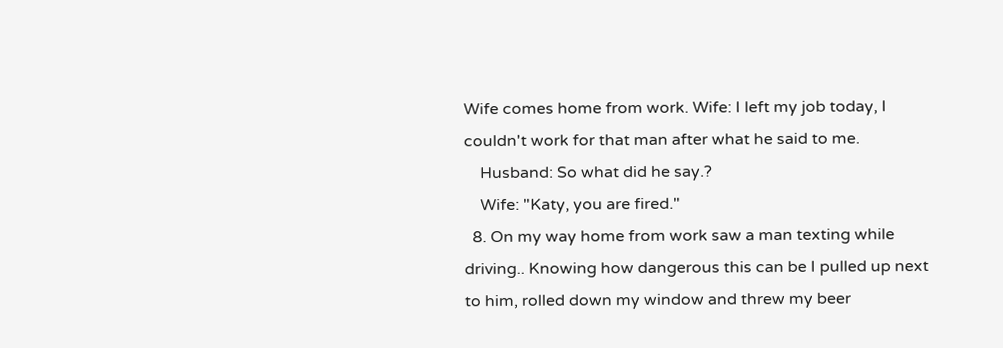Wife comes home from work. Wife: I left my job today, I couldn't work for that man after what he said to me.
    Husband: So what did he say.?
    Wife: "Katy, you are fired."
  8. On my way home from work saw a man texting while driving.. Knowing how dangerous this can be I pulled up next to him, rolled down my window and threw my beer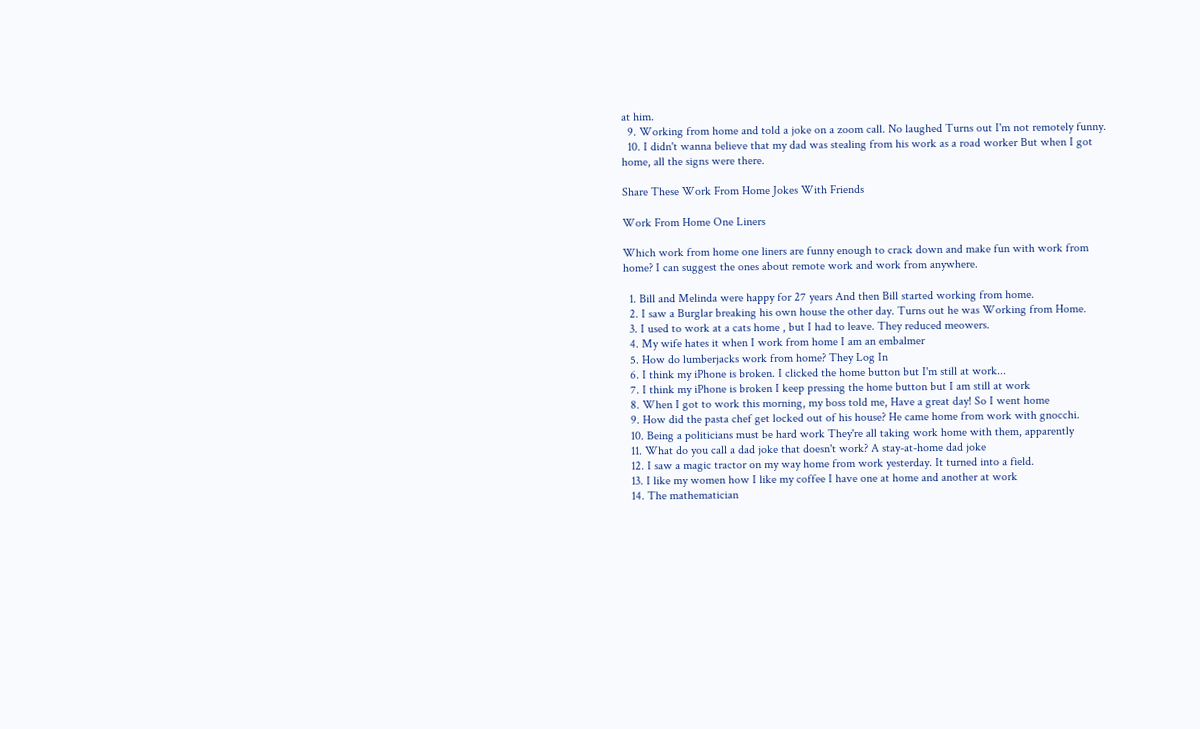at him.
  9. Working from home and told a joke on a zoom call. No laughed Turns out I'm not remotely funny.
  10. I didn't wanna believe that my dad was stealing from his work as a road worker But when I got home, all the signs were there.

Share These Work From Home Jokes With Friends

Work From Home One Liners

Which work from home one liners are funny enough to crack down and make fun with work from home? I can suggest the ones about remote work and work from anywhere.

  1. Bill and Melinda were happy for 27 years And then Bill started working from home.
  2. I saw a Burglar breaking his own house the other day. Turns out he was Working from Home.
  3. I used to work at a cats home , but I had to leave. They reduced meowers.
  4. My wife hates it when I work from home I am an embalmer
  5. How do lumberjacks work from home? They Log In
  6. I think my iPhone is broken. I clicked the home button but I'm still at work...
  7. I think my iPhone is broken I keep pressing the home button but I am still at work
  8. When I got to work this morning, my boss told me, Have a great day! So I went home
  9. How did the pasta chef get locked out of his house? He came home from work with gnocchi.
  10. Being a politicians must be hard work They're all taking work home with them, apparently
  11. What do you call a dad joke that doesn't work? A stay-at-home dad joke
  12. I saw a magic tractor on my way home from work yesterday. It turned into a field.
  13. I like my women how I like my coffee I have one at home and another at work
  14. The mathematician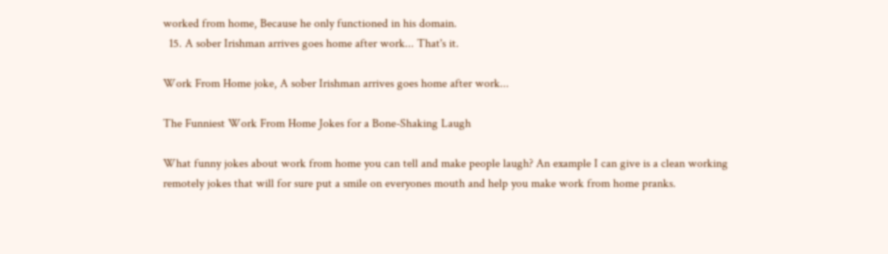worked from home, Because he only functioned in his domain.
  15. A sober Irishman arrives goes home after work... That's it.

Work From Home joke, A sober Irishman arrives goes home after work...

The Funniest Work From Home Jokes for a Bone-Shaking Laugh

What funny jokes about work from home you can tell and make people laugh? An example I can give is a clean working remotely jokes that will for sure put a smile on everyones mouth and help you make work from home pranks.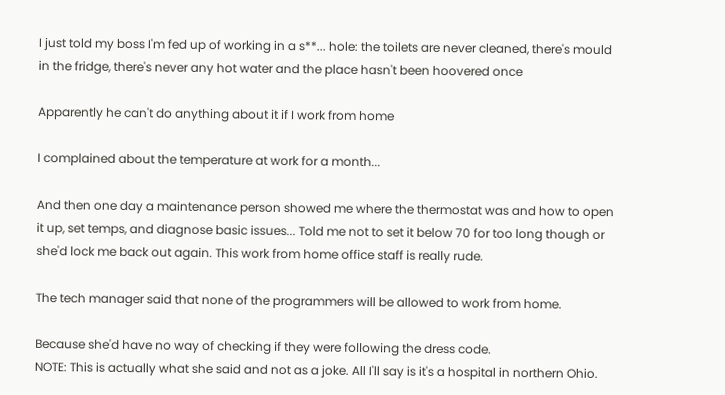I just told my boss I'm fed up of working in a s**... hole: the toilets are never cleaned, there's mould in the fridge, there's never any hot water and the place hasn't been hoovered once

Apparently he can't do anything about it if I work from home

I complained about the temperature at work for a month...

And then one day a maintenance person showed me where the thermostat was and how to open it up, set temps, and diagnose basic issues... Told me not to set it below 70 for too long though or she'd lock me back out again. This work from home office staff is really rude.

The tech manager said that none of the programmers will be allowed to work from home.

Because she'd have no way of checking if they were following the dress code.
NOTE: This is actually what she said and not as a joke. All I'll say is it's a hospital in northern Ohio.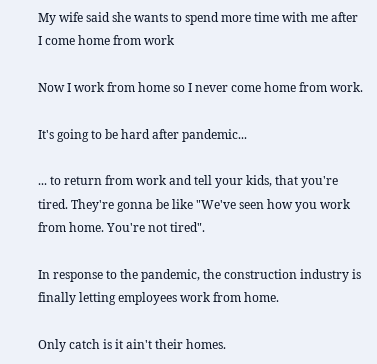My wife said she wants to spend more time with me after I come home from work

Now I work from home so I never come home from work.

It's going to be hard after pandemic...

... to return from work and tell your kids, that you're tired. They're gonna be like "We've seen how you work from home. You're not tired".

In response to the pandemic, the construction industry is finally letting employees work from home.

Only catch is it ain't their homes.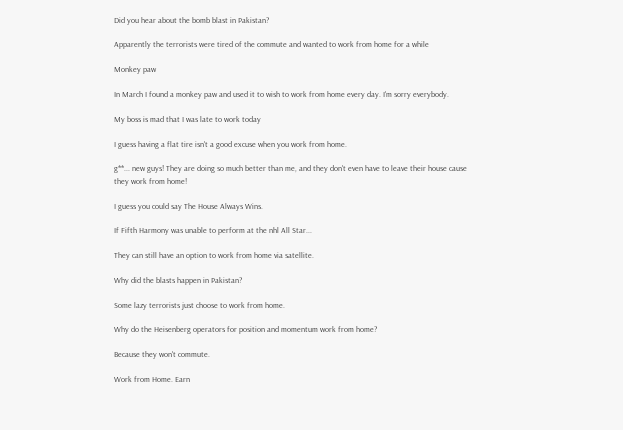Did you hear about the bomb blast in Pakistan?

Apparently the terrorists were tired of the commute and wanted to work from home for a while

Monkey paw

In March I found a monkey paw and used it to wish to work from home every day. I'm sorry everybody.

My boss is mad that I was late to work today

I guess having a flat tire isn't a good excuse when you work from home.

g**... new guys! They are doing so much better than me, and they don't even have to leave their house cause they work from home!

I guess you could say The House Always Wins.

If Fifth Harmony was unable to perform at the nhl All Star...

They can still have an option to work from home via satellite.

Why did the blasts happen in Pakistan?

Some lazy terrorists just choose to work from home.

Why do the Heisenberg operators for position and momentum work from home?

Because they won't commute.

Work from Home. Earn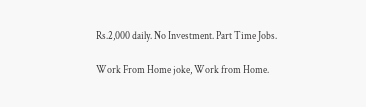Rs.2,000 daily. No Investment. Part Time Jobs.

Work From Home joke, Work from Home.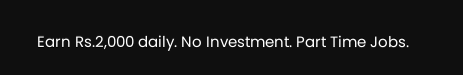Earn Rs.2,000 daily. No Investment. Part Time Jobs.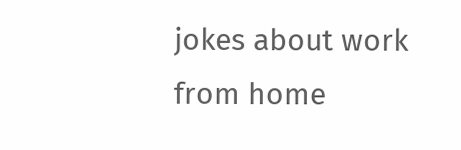jokes about work from home